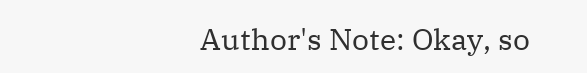Author's Note: Okay, so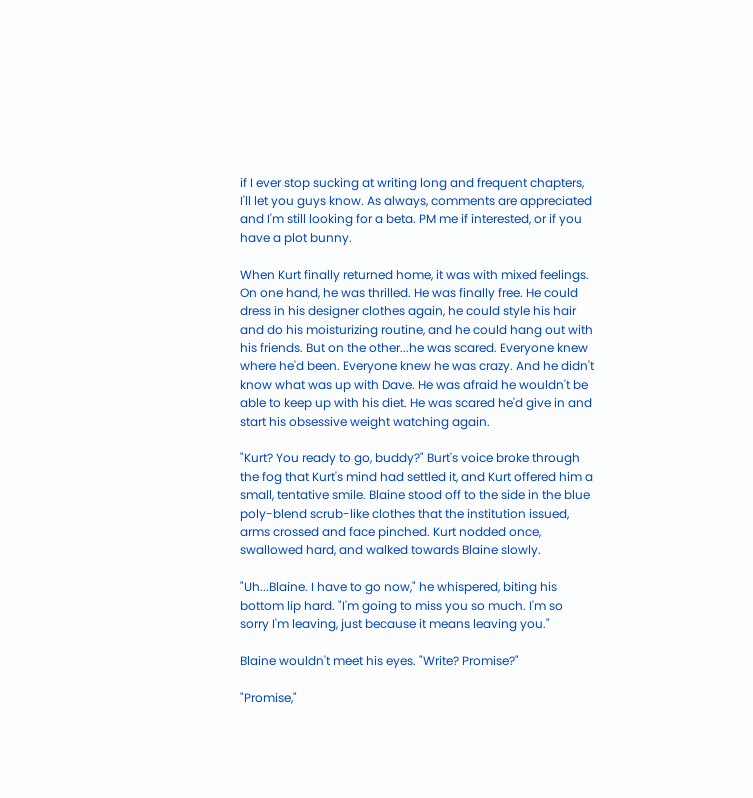if I ever stop sucking at writing long and frequent chapters, I'll let you guys know. As always, comments are appreciated and I'm still looking for a beta. PM me if interested, or if you have a plot bunny.

When Kurt finally returned home, it was with mixed feelings. On one hand, he was thrilled. He was finally free. He could dress in his designer clothes again, he could style his hair and do his moisturizing routine, and he could hang out with his friends. But on the other...he was scared. Everyone knew where he'd been. Everyone knew he was crazy. And he didn't know what was up with Dave. He was afraid he wouldn't be able to keep up with his diet. He was scared he'd give in and start his obsessive weight watching again.

"Kurt? You ready to go, buddy?" Burt's voice broke through the fog that Kurt's mind had settled it, and Kurt offered him a small, tentative smile. Blaine stood off to the side in the blue poly-blend scrub-like clothes that the institution issued, arms crossed and face pinched. Kurt nodded once, swallowed hard, and walked towards Blaine slowly.

"Uh...Blaine. I have to go now," he whispered, biting his bottom lip hard. "I'm going to miss you so much. I'm so sorry I'm leaving, just because it means leaving you."

Blaine wouldn't meet his eyes. "Write? Promise?"

"Promise,"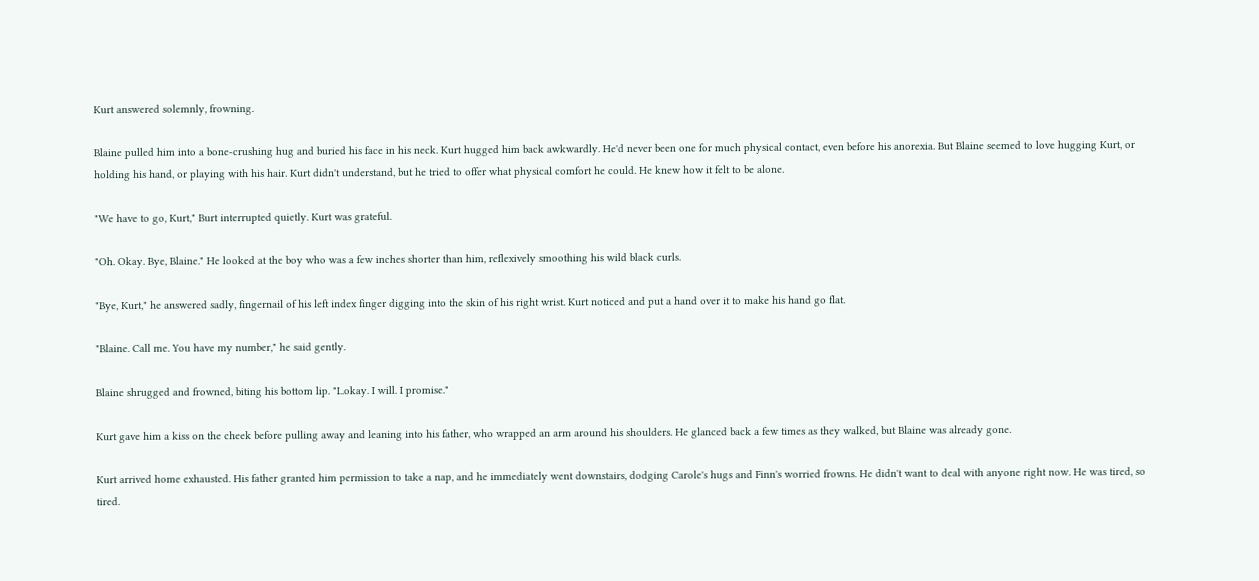Kurt answered solemnly, frowning.

Blaine pulled him into a bone-crushing hug and buried his face in his neck. Kurt hugged him back awkwardly. He'd never been one for much physical contact, even before his anorexia. But Blaine seemed to love hugging Kurt, or holding his hand, or playing with his hair. Kurt didn't understand, but he tried to offer what physical comfort he could. He knew how it felt to be alone.

"We have to go, Kurt," Burt interrupted quietly. Kurt was grateful.

"Oh. Okay. Bye, Blaine." He looked at the boy who was a few inches shorter than him, reflexively smoothing his wild black curls.

"Bye, Kurt," he answered sadly, fingernail of his left index finger digging into the skin of his right wrist. Kurt noticed and put a hand over it to make his hand go flat.

"Blaine. Call me. You have my number," he said gently.

Blaine shrugged and frowned, biting his bottom lip. "I..okay. I will. I promise."

Kurt gave him a kiss on the cheek before pulling away and leaning into his father, who wrapped an arm around his shoulders. He glanced back a few times as they walked, but Blaine was already gone.

Kurt arrived home exhausted. His father granted him permission to take a nap, and he immediately went downstairs, dodging Carole's hugs and Finn's worried frowns. He didn't want to deal with anyone right now. He was tired, so tired.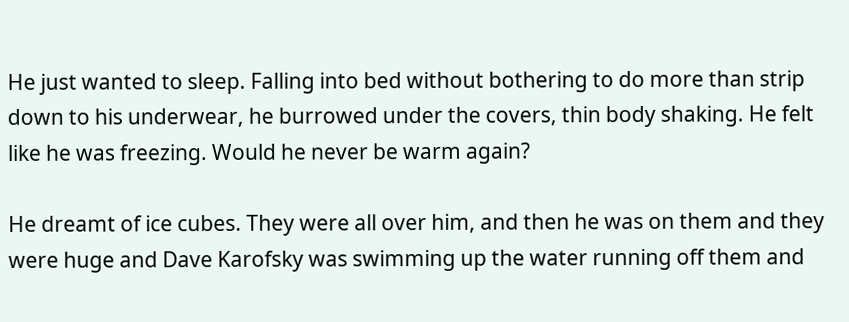He just wanted to sleep. Falling into bed without bothering to do more than strip down to his underwear, he burrowed under the covers, thin body shaking. He felt like he was freezing. Would he never be warm again?

He dreamt of ice cubes. They were all over him, and then he was on them and they were huge and Dave Karofsky was swimming up the water running off them and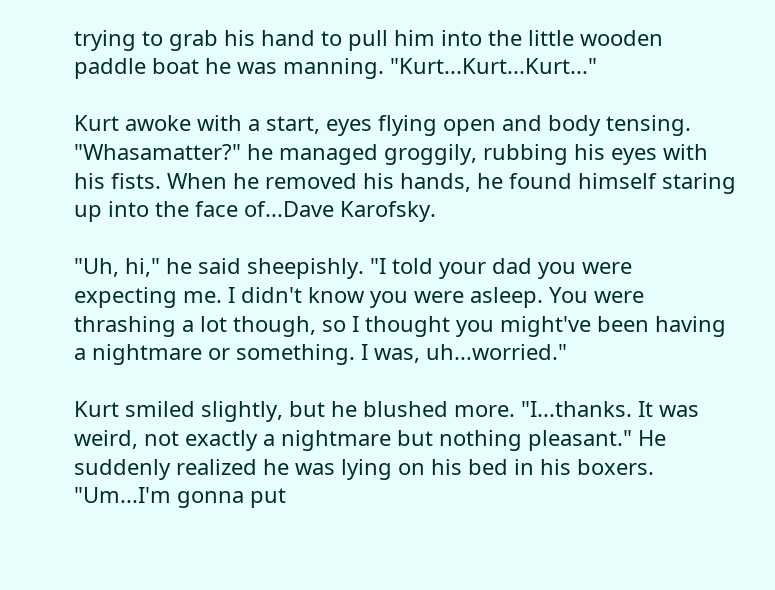trying to grab his hand to pull him into the little wooden paddle boat he was manning. "Kurt...Kurt...Kurt..."

Kurt awoke with a start, eyes flying open and body tensing. "Whasamatter?" he managed groggily, rubbing his eyes with his fists. When he removed his hands, he found himself staring up into the face of...Dave Karofsky.

"Uh, hi," he said sheepishly. "I told your dad you were expecting me. I didn't know you were asleep. You were thrashing a lot though, so I thought you might've been having a nightmare or something. I was, uh...worried."

Kurt smiled slightly, but he blushed more. "I...thanks. It was weird, not exactly a nightmare but nothing pleasant." He suddenly realized he was lying on his bed in his boxers. "Um...I'm gonna put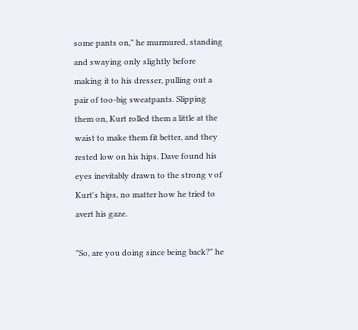some pants on," he murmured, standing and swaying only slightly before making it to his dresser, pulling out a pair of too-big sweatpants. Slipping them on, Kurt rolled them a little at the waist to make them fit better, and they rested low on his hips. Dave found his eyes inevitably drawn to the strong v of Kurt's hips, no matter how he tried to avert his gaze.

"So, are you doing since being back?" he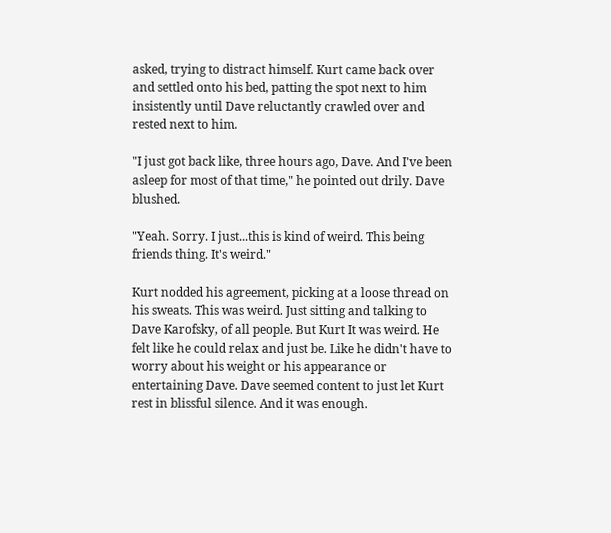asked, trying to distract himself. Kurt came back over and settled onto his bed, patting the spot next to him insistently until Dave reluctantly crawled over and rested next to him.

"I just got back like, three hours ago, Dave. And I've been asleep for most of that time," he pointed out drily. Dave blushed.

"Yeah. Sorry. I just...this is kind of weird. This being friends thing. It's weird."

Kurt nodded his agreement, picking at a loose thread on his sweats. This was weird. Just sitting and talking to Dave Karofsky, of all people. But Kurt It was weird. He felt like he could relax and just be. Like he didn't have to worry about his weight or his appearance or entertaining Dave. Dave seemed content to just let Kurt rest in blissful silence. And it was enough.